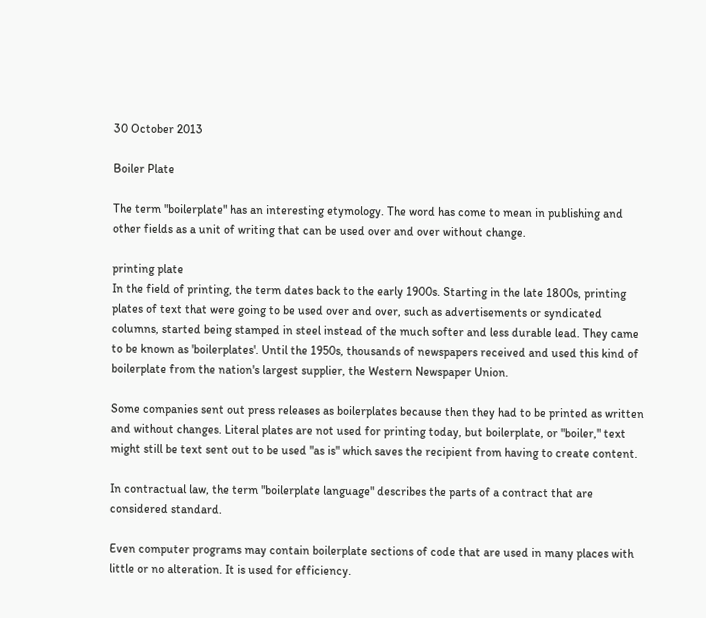30 October 2013

Boiler Plate

The term "boilerplate" has an interesting etymology. The word has come to mean in publishing and other fields as a unit of writing that can be used over and over without change.

printing plate
In the field of printing, the term dates back to the early 1900s. Starting in the late 1800s, printing plates of text that were going to be used over and over, such as advertisements or syndicated columns, started being stamped in steel instead of the much softer and less durable lead. They came to be known as 'boilerplates'. Until the 1950s, thousands of newspapers received and used this kind of boilerplate from the nation's largest supplier, the Western Newspaper Union.

Some companies sent out press releases as boilerplates because then they had to be printed as written and without changes. Literal plates are not used for printing today, but boilerplate, or "boiler," text might still be text sent out to be used "as is" which saves the recipient from having to create content.

In contractual law, the term "boilerplate language" describes the parts of a contract that are considered standard.

Even computer programs may contain boilerplate sections of code that are used in many places with little or no alteration. It is used for efficiency.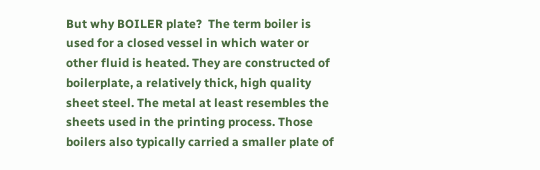But why BOILER plate?  The term boiler is used for a closed vessel in which water or other fluid is heated. They are constructed of boilerplate, a relatively thick, high quality sheet steel. The metal at least resembles the sheets used in the printing process. Those boilers also typically carried a smaller plate of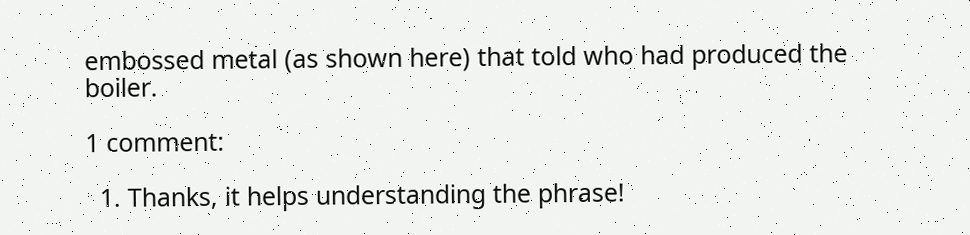embossed metal (as shown here) that told who had produced the boiler.

1 comment:

  1. Thanks, it helps understanding the phrase!